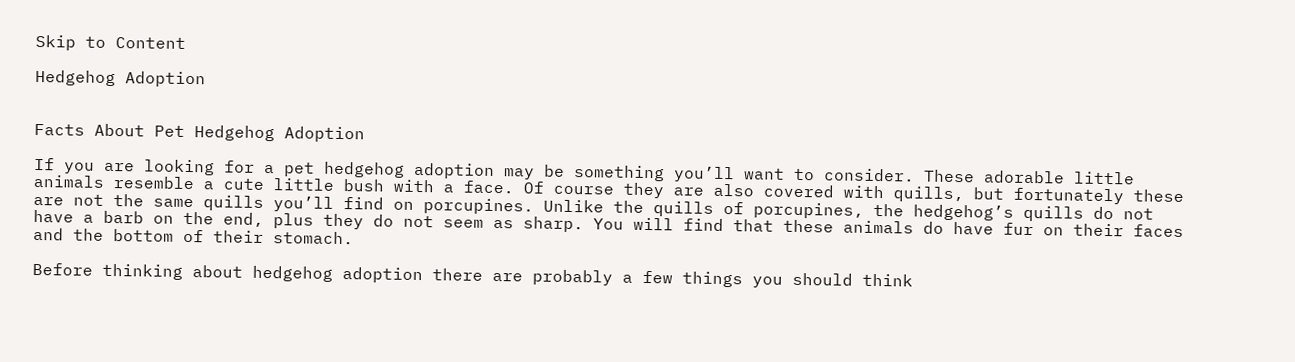Skip to Content

Hedgehog Adoption


Facts About Pet Hedgehog Adoption

If you are looking for a pet hedgehog adoption may be something you’ll want to consider. These adorable little animals resemble a cute little bush with a face. Of course they are also covered with quills, but fortunately these are not the same quills you’ll find on porcupines. Unlike the quills of porcupines, the hedgehog’s quills do not have a barb on the end, plus they do not seem as sharp. You will find that these animals do have fur on their faces and the bottom of their stomach.

Before thinking about hedgehog adoption there are probably a few things you should think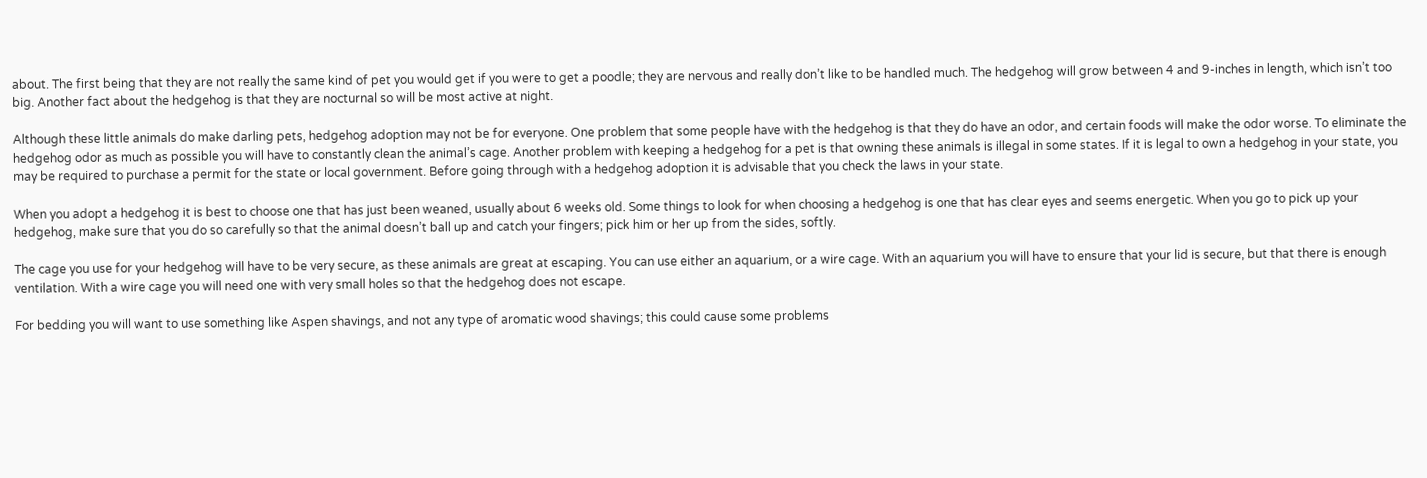about. The first being that they are not really the same kind of pet you would get if you were to get a poodle; they are nervous and really don’t like to be handled much. The hedgehog will grow between 4 and 9-inches in length, which isn’t too big. Another fact about the hedgehog is that they are nocturnal so will be most active at night.

Although these little animals do make darling pets, hedgehog adoption may not be for everyone. One problem that some people have with the hedgehog is that they do have an odor, and certain foods will make the odor worse. To eliminate the hedgehog odor as much as possible you will have to constantly clean the animal’s cage. Another problem with keeping a hedgehog for a pet is that owning these animals is illegal in some states. If it is legal to own a hedgehog in your state, you may be required to purchase a permit for the state or local government. Before going through with a hedgehog adoption it is advisable that you check the laws in your state.

When you adopt a hedgehog it is best to choose one that has just been weaned, usually about 6 weeks old. Some things to look for when choosing a hedgehog is one that has clear eyes and seems energetic. When you go to pick up your hedgehog, make sure that you do so carefully so that the animal doesn’t ball up and catch your fingers; pick him or her up from the sides, softly.

The cage you use for your hedgehog will have to be very secure, as these animals are great at escaping. You can use either an aquarium, or a wire cage. With an aquarium you will have to ensure that your lid is secure, but that there is enough ventilation. With a wire cage you will need one with very small holes so that the hedgehog does not escape.

For bedding you will want to use something like Aspen shavings, and not any type of aromatic wood shavings; this could cause some problems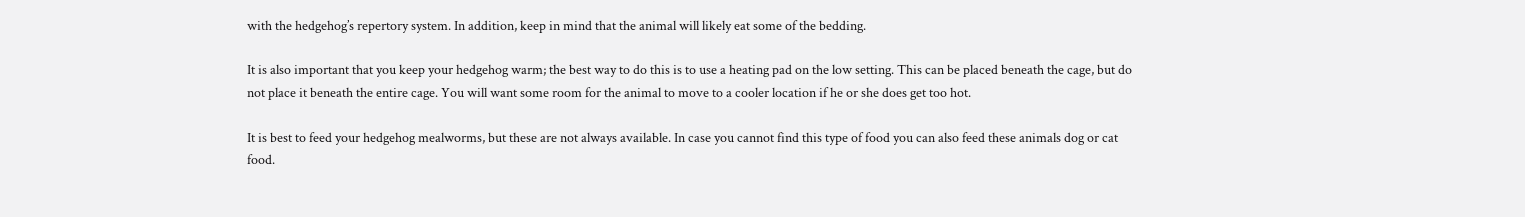with the hedgehog’s repertory system. In addition, keep in mind that the animal will likely eat some of the bedding.

It is also important that you keep your hedgehog warm; the best way to do this is to use a heating pad on the low setting. This can be placed beneath the cage, but do not place it beneath the entire cage. You will want some room for the animal to move to a cooler location if he or she does get too hot.

It is best to feed your hedgehog mealworms, but these are not always available. In case you cannot find this type of food you can also feed these animals dog or cat food.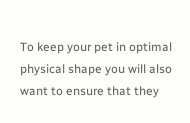To keep your pet in optimal physical shape you will also want to ensure that they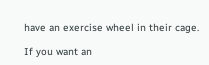have an exercise wheel in their cage.

If you want an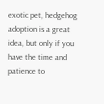exotic pet, hedgehog adoption is a great idea, but only if you have the time and patience to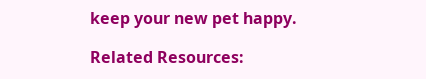keep your new pet happy.

Related Resources: